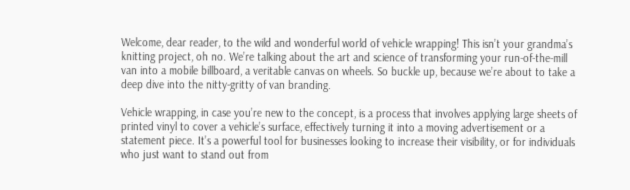Welcome, dear reader, to the wild and wonderful world of vehicle wrapping! This isn’t your grandma’s knitting project, oh no. We’re talking about the art and science of transforming your run-of-the-mill van into a mobile billboard, a veritable canvas on wheels. So buckle up, because we’re about to take a deep dive into the nitty-gritty of van branding.

Vehicle wrapping, in case you’re new to the concept, is a process that involves applying large sheets of printed vinyl to cover a vehicle’s surface, effectively turning it into a moving advertisement or a statement piece. It’s a powerful tool for businesses looking to increase their visibility, or for individuals who just want to stand out from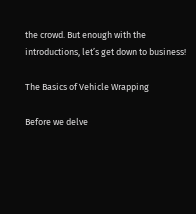the crowd. But enough with the introductions, let’s get down to business!

The Basics of Vehicle Wrapping

Before we delve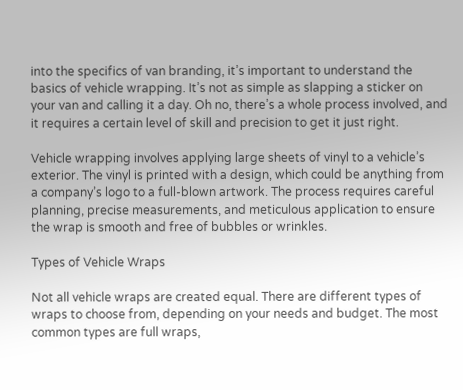into the specifics of van branding, it’s important to understand the basics of vehicle wrapping. It’s not as simple as slapping a sticker on your van and calling it a day. Oh no, there’s a whole process involved, and it requires a certain level of skill and precision to get it just right.

Vehicle wrapping involves applying large sheets of vinyl to a vehicle’s exterior. The vinyl is printed with a design, which could be anything from a company’s logo to a full-blown artwork. The process requires careful planning, precise measurements, and meticulous application to ensure the wrap is smooth and free of bubbles or wrinkles.

Types of Vehicle Wraps

Not all vehicle wraps are created equal. There are different types of wraps to choose from, depending on your needs and budget. The most common types are full wraps,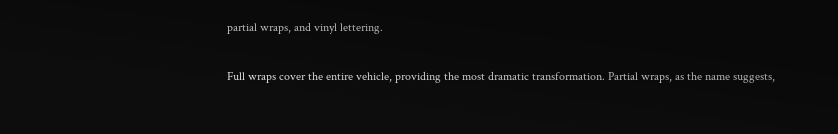partial wraps, and vinyl lettering.

Full wraps cover the entire vehicle, providing the most dramatic transformation. Partial wraps, as the name suggests,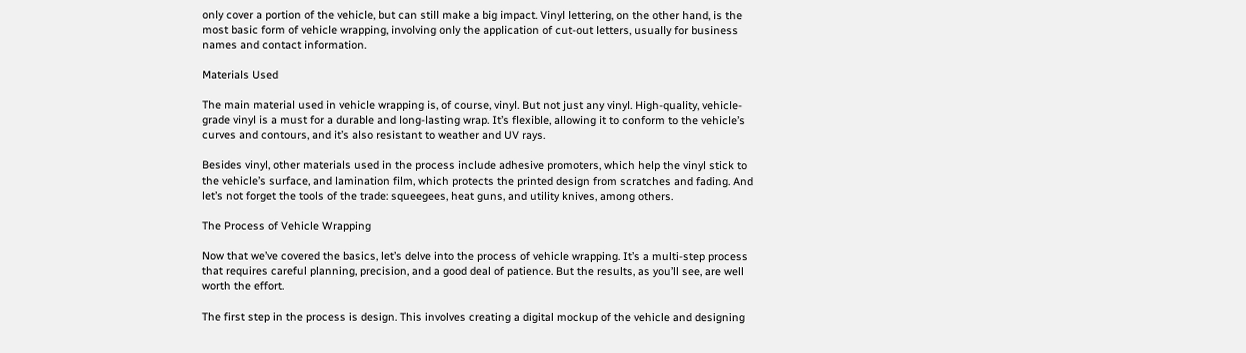only cover a portion of the vehicle, but can still make a big impact. Vinyl lettering, on the other hand, is the most basic form of vehicle wrapping, involving only the application of cut-out letters, usually for business names and contact information.

Materials Used

The main material used in vehicle wrapping is, of course, vinyl. But not just any vinyl. High-quality, vehicle-grade vinyl is a must for a durable and long-lasting wrap. It’s flexible, allowing it to conform to the vehicle’s curves and contours, and it’s also resistant to weather and UV rays.

Besides vinyl, other materials used in the process include adhesive promoters, which help the vinyl stick to the vehicle’s surface, and lamination film, which protects the printed design from scratches and fading. And let’s not forget the tools of the trade: squeegees, heat guns, and utility knives, among others.

The Process of Vehicle Wrapping

Now that we’ve covered the basics, let’s delve into the process of vehicle wrapping. It’s a multi-step process that requires careful planning, precision, and a good deal of patience. But the results, as you’ll see, are well worth the effort.

The first step in the process is design. This involves creating a digital mockup of the vehicle and designing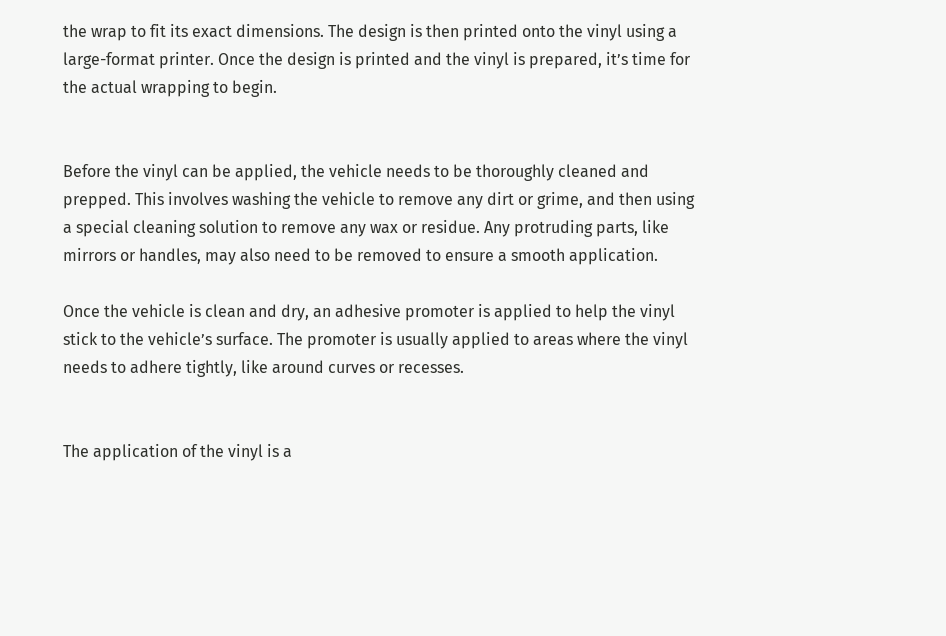the wrap to fit its exact dimensions. The design is then printed onto the vinyl using a large-format printer. Once the design is printed and the vinyl is prepared, it’s time for the actual wrapping to begin.


Before the vinyl can be applied, the vehicle needs to be thoroughly cleaned and prepped. This involves washing the vehicle to remove any dirt or grime, and then using a special cleaning solution to remove any wax or residue. Any protruding parts, like mirrors or handles, may also need to be removed to ensure a smooth application.

Once the vehicle is clean and dry, an adhesive promoter is applied to help the vinyl stick to the vehicle’s surface. The promoter is usually applied to areas where the vinyl needs to adhere tightly, like around curves or recesses.


The application of the vinyl is a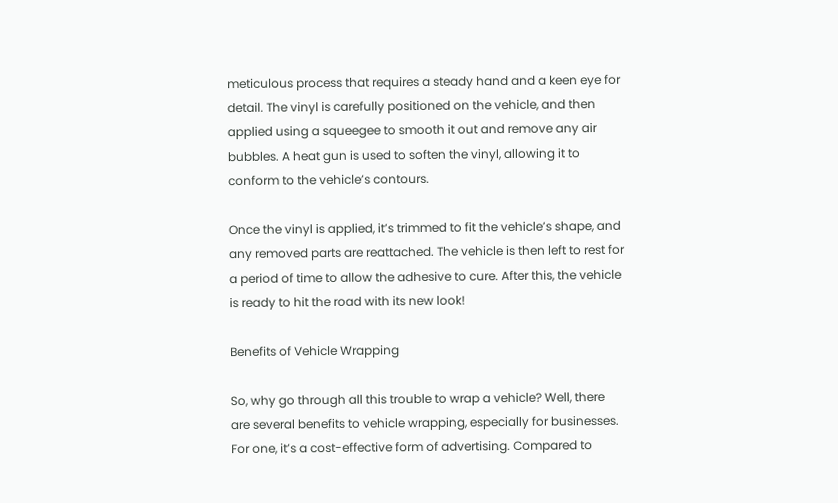meticulous process that requires a steady hand and a keen eye for detail. The vinyl is carefully positioned on the vehicle, and then applied using a squeegee to smooth it out and remove any air bubbles. A heat gun is used to soften the vinyl, allowing it to conform to the vehicle’s contours.

Once the vinyl is applied, it’s trimmed to fit the vehicle’s shape, and any removed parts are reattached. The vehicle is then left to rest for a period of time to allow the adhesive to cure. After this, the vehicle is ready to hit the road with its new look!

Benefits of Vehicle Wrapping

So, why go through all this trouble to wrap a vehicle? Well, there are several benefits to vehicle wrapping, especially for businesses. For one, it’s a cost-effective form of advertising. Compared to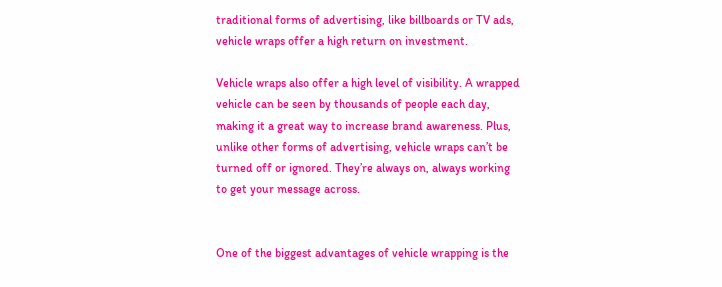traditional forms of advertising, like billboards or TV ads, vehicle wraps offer a high return on investment.

Vehicle wraps also offer a high level of visibility. A wrapped vehicle can be seen by thousands of people each day, making it a great way to increase brand awareness. Plus, unlike other forms of advertising, vehicle wraps can’t be turned off or ignored. They’re always on, always working to get your message across.


One of the biggest advantages of vehicle wrapping is the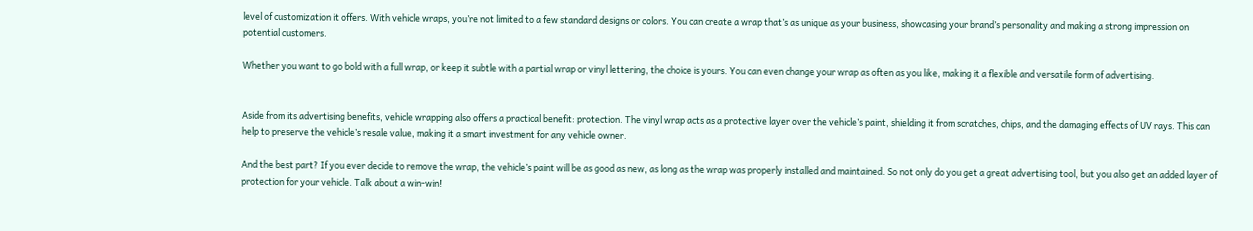level of customization it offers. With vehicle wraps, you’re not limited to a few standard designs or colors. You can create a wrap that’s as unique as your business, showcasing your brand’s personality and making a strong impression on potential customers.

Whether you want to go bold with a full wrap, or keep it subtle with a partial wrap or vinyl lettering, the choice is yours. You can even change your wrap as often as you like, making it a flexible and versatile form of advertising.


Aside from its advertising benefits, vehicle wrapping also offers a practical benefit: protection. The vinyl wrap acts as a protective layer over the vehicle’s paint, shielding it from scratches, chips, and the damaging effects of UV rays. This can help to preserve the vehicle’s resale value, making it a smart investment for any vehicle owner.

And the best part? If you ever decide to remove the wrap, the vehicle’s paint will be as good as new, as long as the wrap was properly installed and maintained. So not only do you get a great advertising tool, but you also get an added layer of protection for your vehicle. Talk about a win-win!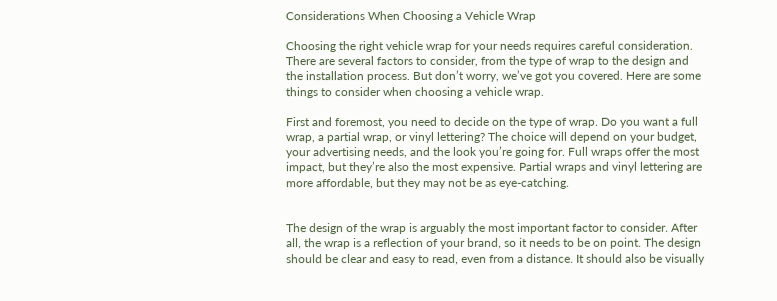Considerations When Choosing a Vehicle Wrap

Choosing the right vehicle wrap for your needs requires careful consideration. There are several factors to consider, from the type of wrap to the design and the installation process. But don’t worry, we’ve got you covered. Here are some things to consider when choosing a vehicle wrap.

First and foremost, you need to decide on the type of wrap. Do you want a full wrap, a partial wrap, or vinyl lettering? The choice will depend on your budget, your advertising needs, and the look you’re going for. Full wraps offer the most impact, but they’re also the most expensive. Partial wraps and vinyl lettering are more affordable, but they may not be as eye-catching.


The design of the wrap is arguably the most important factor to consider. After all, the wrap is a reflection of your brand, so it needs to be on point. The design should be clear and easy to read, even from a distance. It should also be visually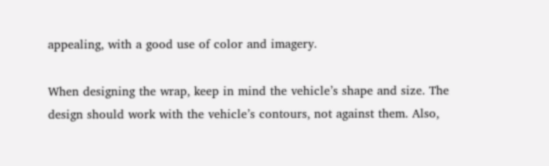appealing, with a good use of color and imagery.

When designing the wrap, keep in mind the vehicle’s shape and size. The design should work with the vehicle’s contours, not against them. Also,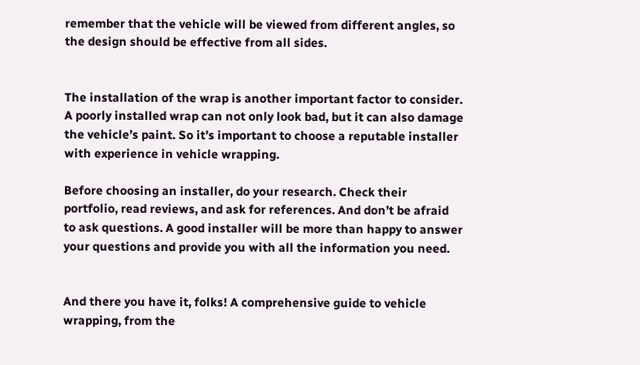remember that the vehicle will be viewed from different angles, so the design should be effective from all sides.


The installation of the wrap is another important factor to consider. A poorly installed wrap can not only look bad, but it can also damage the vehicle’s paint. So it’s important to choose a reputable installer with experience in vehicle wrapping.

Before choosing an installer, do your research. Check their portfolio, read reviews, and ask for references. And don’t be afraid to ask questions. A good installer will be more than happy to answer your questions and provide you with all the information you need.


And there you have it, folks! A comprehensive guide to vehicle wrapping, from the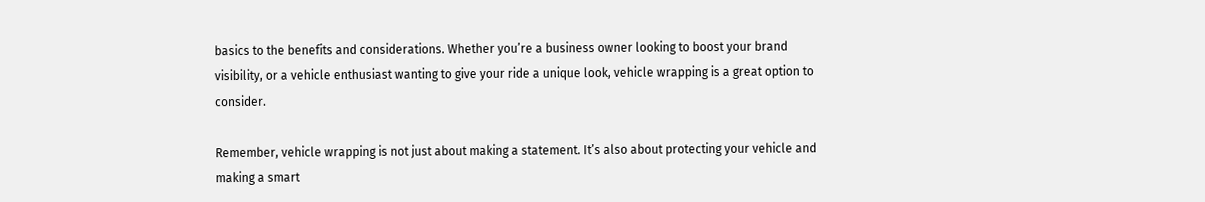basics to the benefits and considerations. Whether you’re a business owner looking to boost your brand visibility, or a vehicle enthusiast wanting to give your ride a unique look, vehicle wrapping is a great option to consider.

Remember, vehicle wrapping is not just about making a statement. It’s also about protecting your vehicle and making a smart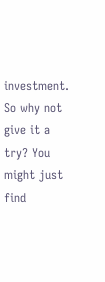investment. So why not give it a try? You might just find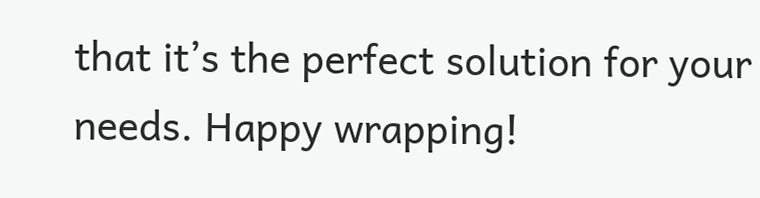that it’s the perfect solution for your needs. Happy wrapping!